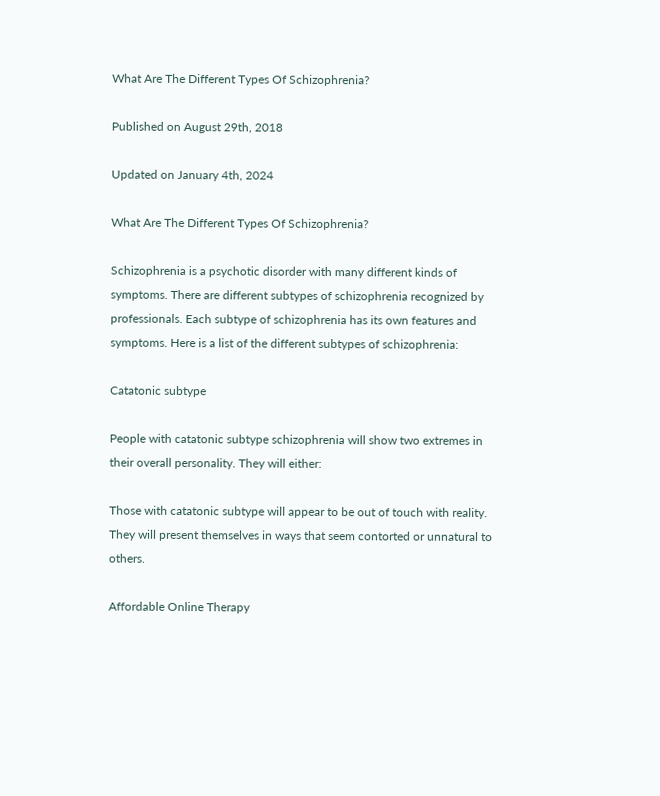What Are The Different Types Of Schizophrenia?

Published on August 29th, 2018

Updated on January 4th, 2024

What Are The Different Types Of Schizophrenia?

Schizophrenia is a psychotic disorder with many different kinds of symptoms. There are different subtypes of schizophrenia recognized by professionals. Each subtype of schizophrenia has its own features and symptoms. Here is a list of the different subtypes of schizophrenia:

Catatonic subtype

People with catatonic subtype schizophrenia will show two extremes in their overall personality. They will either:

Those with catatonic subtype will appear to be out of touch with reality. They will present themselves in ways that seem contorted or unnatural to others.

Affordable Online Therapy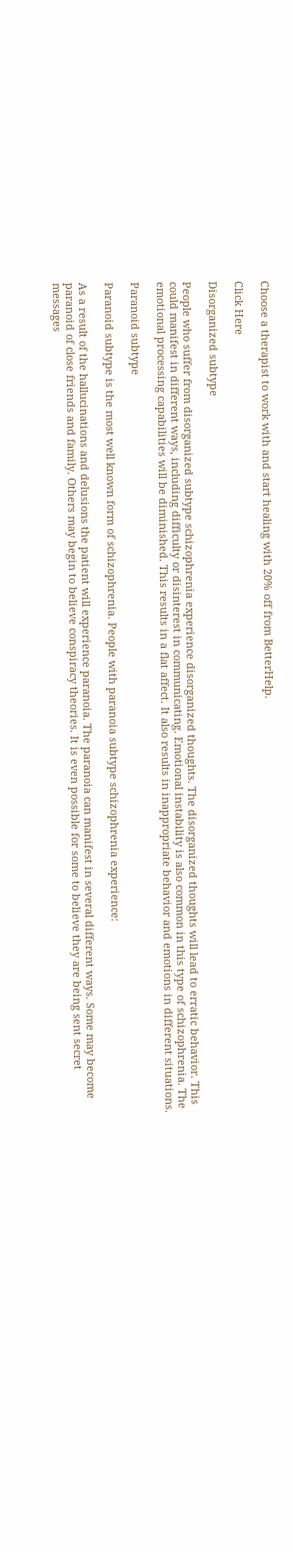Choose a therapist to work with and start healing with 20% off from BetterHelp.

Click Here

Disorganized subtype

People who suffer from disorganized subtype schizophrenia experience disorganized thoughts. The disorganized thoughts will lead to erratic behavior. This could manifest in different ways, including difficulty or disinterest in communicating. Emotional instability is also common in this type of schizophrenia. The emotional processing capabilities will be diminished. This results in a flat affect. It also results in inappropriate behavior and emotions in different situations.

Paranoid subtype

Paranoid subtype is the most well known form of schizophrenia. People with paranoia subtype schizophrenia experience:

As a result of the hallucinations and delusions the patient will experience paranoia. The paranoia can manifest in several different ways. Some may become paranoid of close friends and family. Others may begin to believe conspiracy theories. It is even possible for some to believe they are being sent secret messages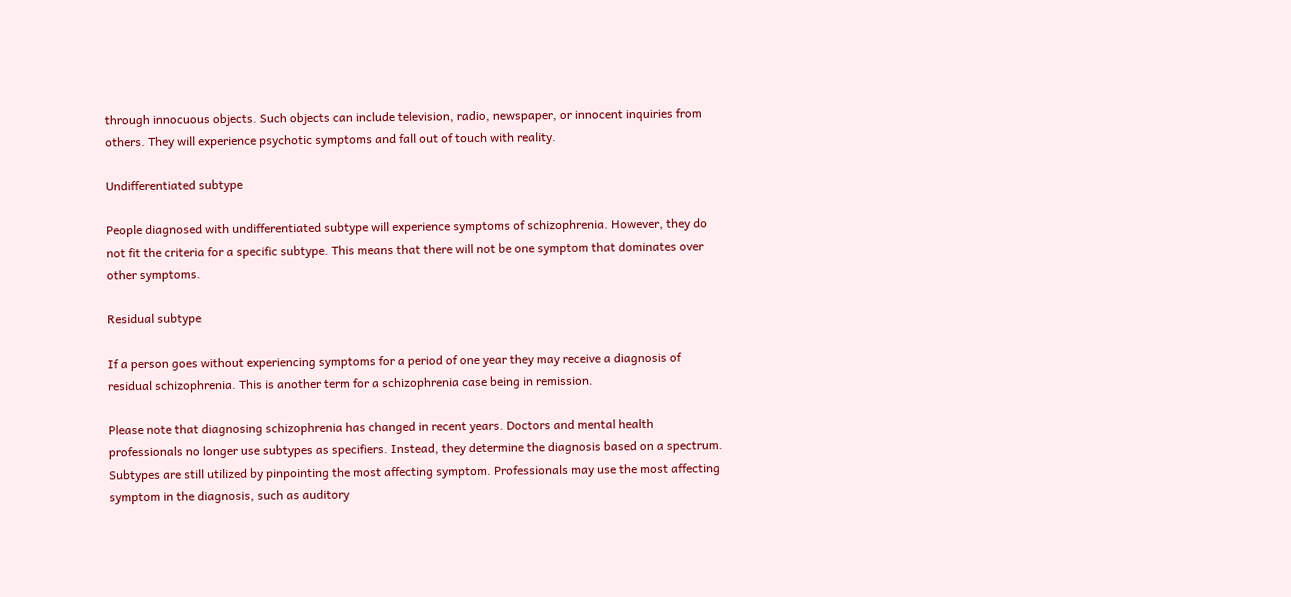through innocuous objects. Such objects can include television, radio, newspaper, or innocent inquiries from others. They will experience psychotic symptoms and fall out of touch with reality.

Undifferentiated subtype

People diagnosed with undifferentiated subtype will experience symptoms of schizophrenia. However, they do not fit the criteria for a specific subtype. This means that there will not be one symptom that dominates over other symptoms.

Residual subtype

If a person goes without experiencing symptoms for a period of one year they may receive a diagnosis of residual schizophrenia. This is another term for a schizophrenia case being in remission.

Please note that diagnosing schizophrenia has changed in recent years. Doctors and mental health professionals no longer use subtypes as specifiers. Instead, they determine the diagnosis based on a spectrum. Subtypes are still utilized by pinpointing the most affecting symptom. Professionals may use the most affecting symptom in the diagnosis, such as auditory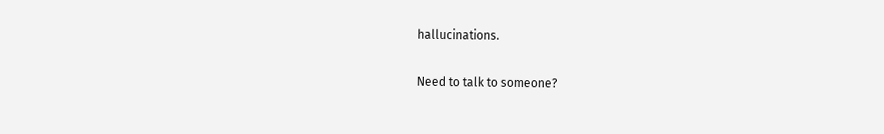hallucinations.

Need to talk to someone?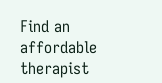Find an affordable therapist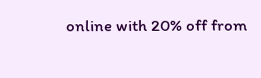online with 20% off from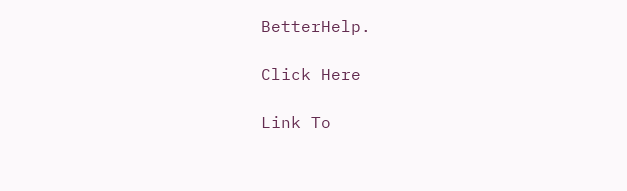BetterHelp.

Click Here

Link To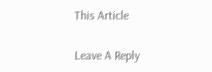This Article

Leave A Reply